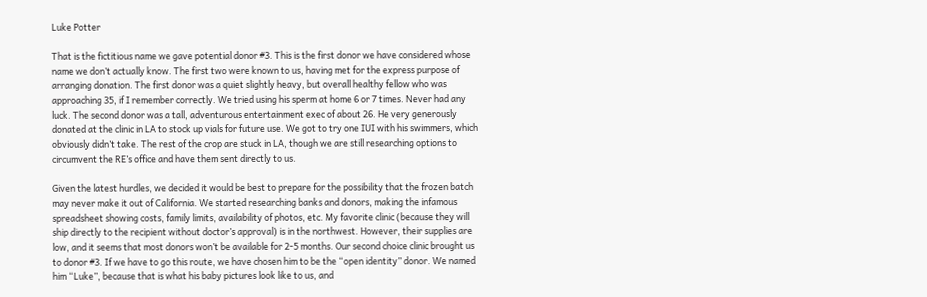Luke Potter

That is the fictitious name we gave potential donor #3. This is the first donor we have considered whose name we don’t actually know. The first two were known to us, having met for the express purpose of arranging donation. The first donor was a quiet slightly heavy, but overall healthy fellow who was approaching 35, if I remember correctly. We tried using his sperm at home 6 or 7 times. Never had any luck. The second donor was a tall, adventurous entertainment exec of about 26. He very generously donated at the clinic in LA to stock up vials for future use. We got to try one IUI with his swimmers, which obviously didn’t take. The rest of the crop are stuck in LA, though we are still researching options to circumvent the RE’s office and have them sent directly to us.

Given the latest hurdles, we decided it would be best to prepare for the possibility that the frozen batch may never make it out of California. We started researching banks and donors, making the infamous spreadsheet showing costs, family limits, availability of photos, etc. My favorite clinic (because they will ship directly to the recipient without doctor’s approval) is in the northwest. However, their supplies are low, and it seems that most donors won’t be available for 2-5 months. Our second choice clinic brought us to donor #3. If we have to go this route, we have chosen him to be the “open identity” donor. We named him “Luke”, because that is what his baby pictures look like to us, and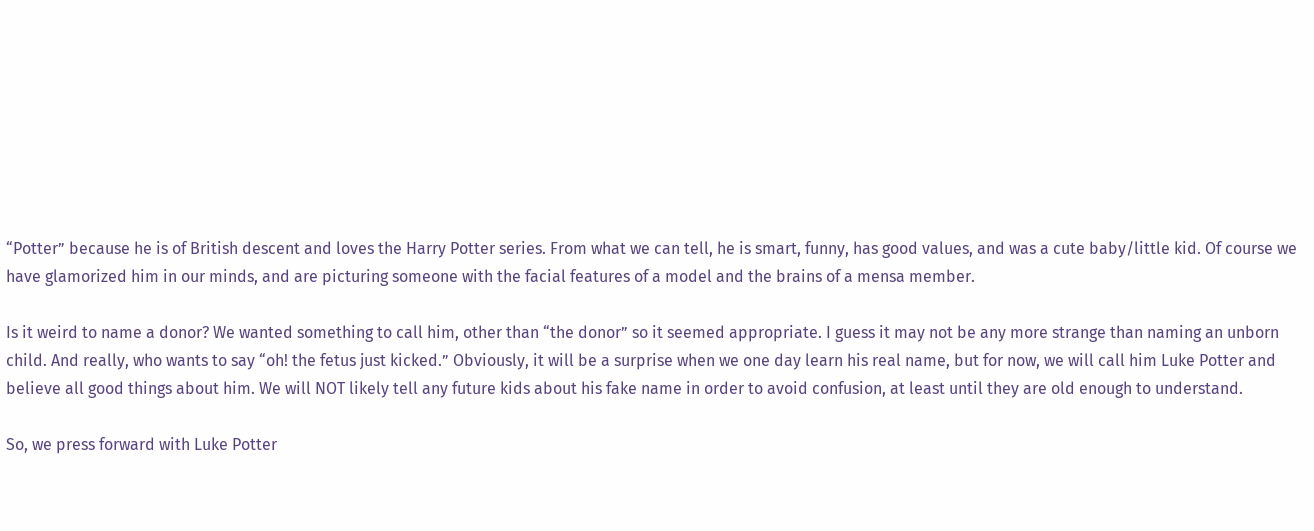“Potter” because he is of British descent and loves the Harry Potter series. From what we can tell, he is smart, funny, has good values, and was a cute baby/little kid. Of course we have glamorized him in our minds, and are picturing someone with the facial features of a model and the brains of a mensa member.

Is it weird to name a donor? We wanted something to call him, other than “the donor” so it seemed appropriate. I guess it may not be any more strange than naming an unborn child. And really, who wants to say “oh! the fetus just kicked.” Obviously, it will be a surprise when we one day learn his real name, but for now, we will call him Luke Potter and believe all good things about him. We will NOT likely tell any future kids about his fake name in order to avoid confusion, at least until they are old enough to understand.

So, we press forward with Luke Potter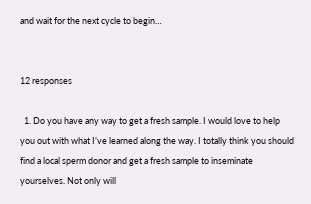and wait for the next cycle to begin…


12 responses

  1. Do you have any way to get a fresh sample. I would love to help you out with what I’ve learned along the way. I totally think you should find a local sperm donor and get a fresh sample to inseminate yourselves. Not only will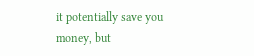it potentially save you money, but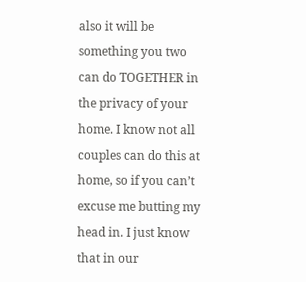also it will be something you two can do TOGETHER in the privacy of your home. I know not all couples can do this at home, so if you can’t excuse me butting my head in. I just know that in our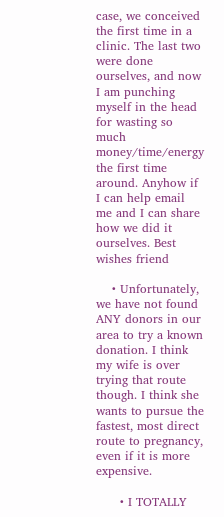case, we conceived the first time in a clinic. The last two were done ourselves, and now I am punching myself in the head for wasting so much money/time/energy the first time around. Anyhow if I can help email me and I can share how we did it ourselves. Best wishes friend

    • Unfortunately, we have not found ANY donors in our area to try a known donation. I think my wife is over trying that route though. I think she wants to pursue the fastest, most direct route to pregnancy, even if it is more expensive.

      • I TOTALLY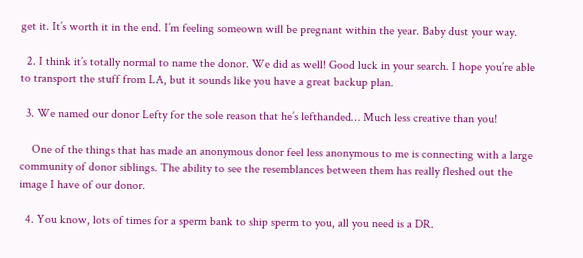get it. It’s worth it in the end. I’m feeling someown will be pregnant within the year. Baby dust your way.

  2. I think it’s totally normal to name the donor. We did as well! Good luck in your search. I hope you’re able to transport the stuff from LA, but it sounds like you have a great backup plan.

  3. We named our donor Lefty for the sole reason that he’s lefthanded… Much less creative than you!

    One of the things that has made an anonymous donor feel less anonymous to me is connecting with a large community of donor siblings. The ability to see the resemblances between them has really fleshed out the image I have of our donor.

  4. You know, lots of times for a sperm bank to ship sperm to you, all you need is a DR.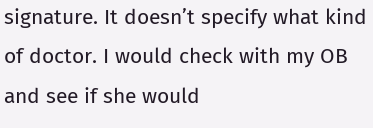signature. It doesn’t specify what kind of doctor. I would check with my OB and see if she would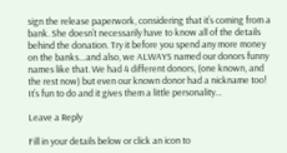sign the release paperwork, considering that it’s coming from a bank. She doesn’t necessarily have to know all of the details behind the donation. Try it before you spend any more money on the banks…and also, we ALWAYS named our donors funny names like that. We had 4 different donors, (one known, and the rest now) but even our known donor had a nickname too! It’s fun to do and it gives them a little personality…

Leave a Reply

Fill in your details below or click an icon to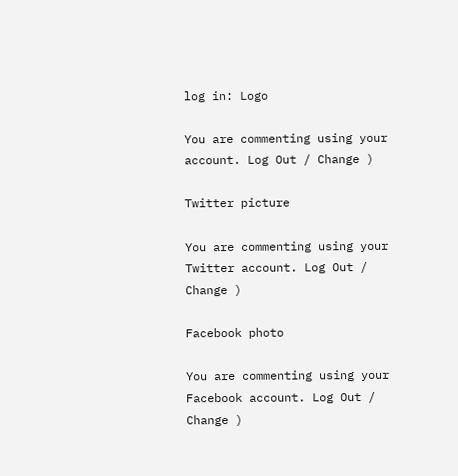log in: Logo

You are commenting using your account. Log Out / Change )

Twitter picture

You are commenting using your Twitter account. Log Out / Change )

Facebook photo

You are commenting using your Facebook account. Log Out / Change )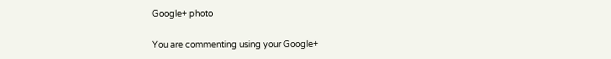Google+ photo

You are commenting using your Google+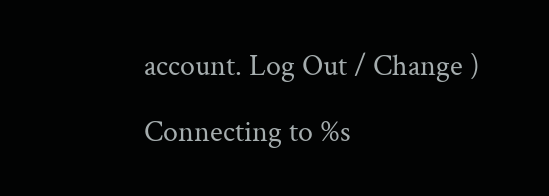account. Log Out / Change )

Connecting to %s